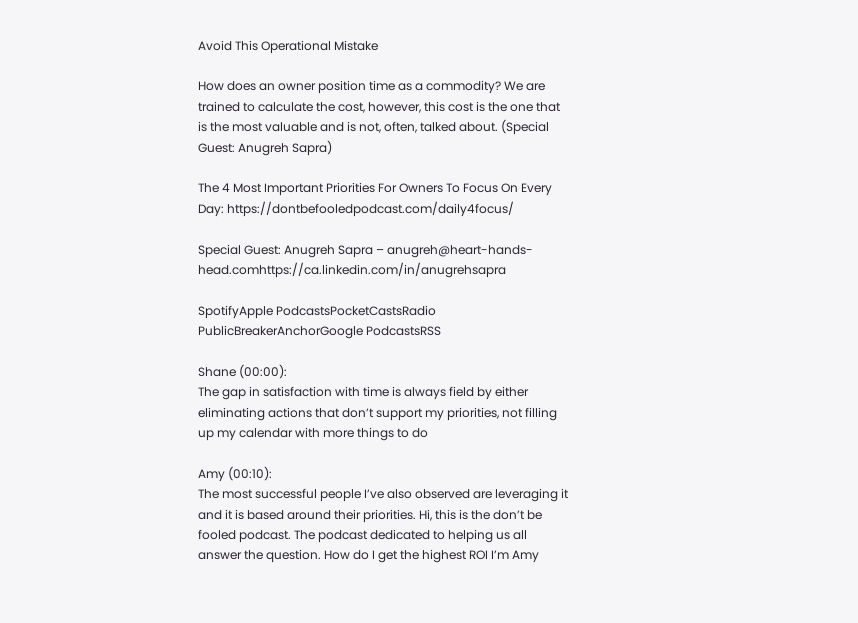Avoid This Operational Mistake

How does an owner position time as a commodity? We are trained to calculate the cost, however, this cost is the one that is the most valuable and is not, often, talked about. (Special Guest: Anugreh Sapra)

The 4 Most Important Priorities For Owners To Focus On Every Day: https://dontbefooledpodcast.com/daily4focus/

Special Guest: Anugreh Sapra – anugreh@heart-hands-head.comhttps://ca.linkedin.com/in/anugrehsapra

SpotifyApple PodcastsPocketCastsRadio PublicBreakerAnchorGoogle PodcastsRSS

Shane (00:00):
The gap in satisfaction with time is always field by either eliminating actions that don’t support my priorities, not filling up my calendar with more things to do

Amy (00:10):
The most successful people I’ve also observed are leveraging it and it is based around their priorities. Hi, this is the don’t be fooled podcast. The podcast dedicated to helping us all answer the question. How do I get the highest ROI I’m Amy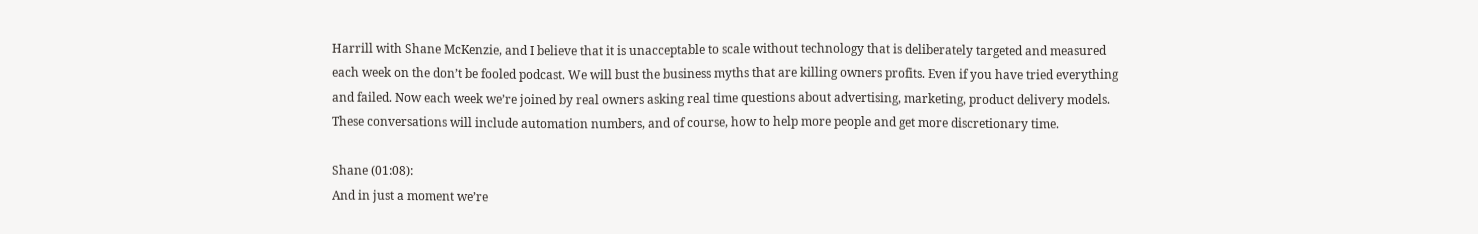Harrill with Shane McKenzie, and I believe that it is unacceptable to scale without technology that is deliberately targeted and measured each week on the don’t be fooled podcast. We will bust the business myths that are killing owners profits. Even if you have tried everything and failed. Now each week we’re joined by real owners asking real time questions about advertising, marketing, product delivery models. These conversations will include automation numbers, and of course, how to help more people and get more discretionary time.

Shane (01:08):
And in just a moment we’re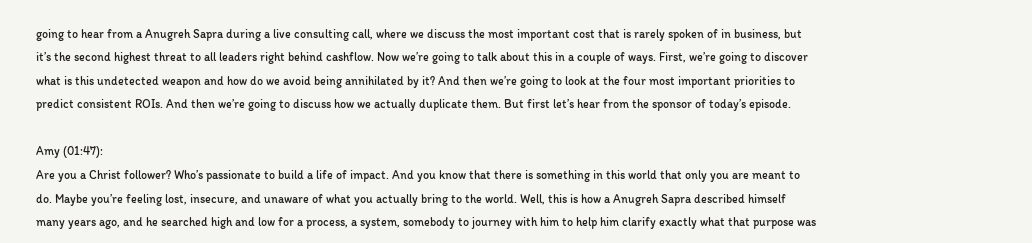going to hear from a Anugreh Sapra during a live consulting call, where we discuss the most important cost that is rarely spoken of in business, but it’s the second highest threat to all leaders right behind cashflow. Now we’re going to talk about this in a couple of ways. First, we’re going to discover what is this undetected weapon and how do we avoid being annihilated by it? And then we’re going to look at the four most important priorities to predict consistent ROIs. And then we’re going to discuss how we actually duplicate them. But first let’s hear from the sponsor of today’s episode.

Amy (01:47):
Are you a Christ follower? Who’s passionate to build a life of impact. And you know that there is something in this world that only you are meant to do. Maybe you’re feeling lost, insecure, and unaware of what you actually bring to the world. Well, this is how a Anugreh Sapra described himself many years ago, and he searched high and low for a process, a system, somebody to journey with him to help him clarify exactly what that purpose was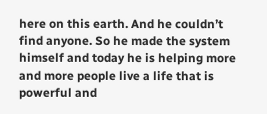here on this earth. And he couldn’t find anyone. So he made the system himself and today he is helping more and more people live a life that is powerful and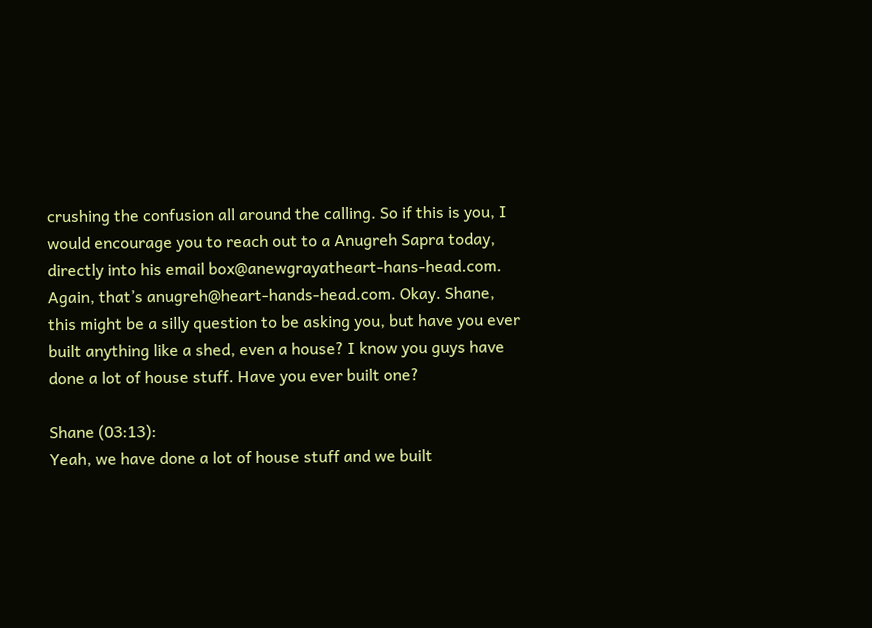crushing the confusion all around the calling. So if this is you, I would encourage you to reach out to a Anugreh Sapra today, directly into his email box@anewgrayatheart-hans-head.com. Again, that’s anugreh@heart-hands-head.com. Okay. Shane, this might be a silly question to be asking you, but have you ever built anything like a shed, even a house? I know you guys have done a lot of house stuff. Have you ever built one?

Shane (03:13):
Yeah, we have done a lot of house stuff and we built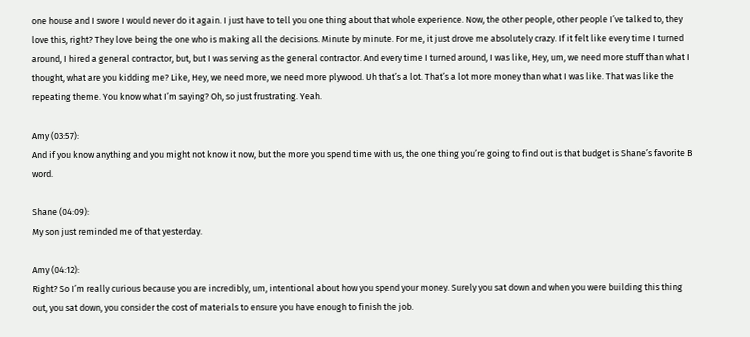one house and I swore I would never do it again. I just have to tell you one thing about that whole experience. Now, the other people, other people I’ve talked to, they love this, right? They love being the one who is making all the decisions. Minute by minute. For me, it just drove me absolutely crazy. If it felt like every time I turned around, I hired a general contractor, but, but I was serving as the general contractor. And every time I turned around, I was like, Hey, um, we need more stuff than what I thought, what are you kidding me? Like, Hey, we need more, we need more plywood. Uh that’s a lot. That’s a lot more money than what I was like. That was like the repeating theme. You know what I’m saying? Oh, so just frustrating. Yeah.

Amy (03:57):
And if you know anything and you might not know it now, but the more you spend time with us, the one thing you’re going to find out is that budget is Shane’s favorite B word.

Shane (04:09):
My son just reminded me of that yesterday.

Amy (04:12):
Right? So I’m really curious because you are incredibly, um, intentional about how you spend your money. Surely you sat down and when you were building this thing out, you sat down, you consider the cost of materials to ensure you have enough to finish the job.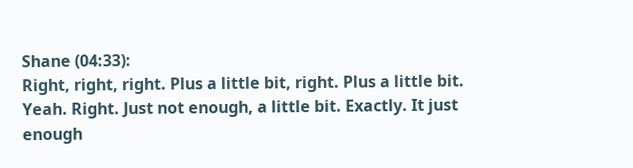Shane (04:33):
Right, right, right. Plus a little bit, right. Plus a little bit. Yeah. Right. Just not enough, a little bit. Exactly. It just enough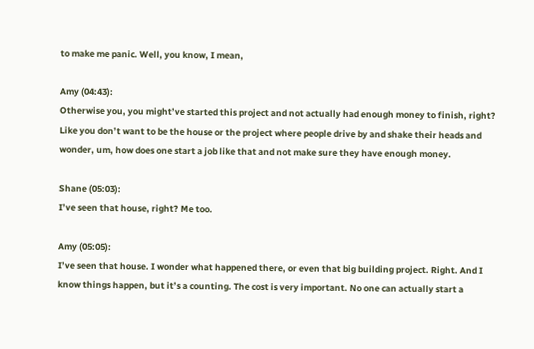to make me panic. Well, you know, I mean,

Amy (04:43):
Otherwise you, you might’ve started this project and not actually had enough money to finish, right? Like you don’t want to be the house or the project where people drive by and shake their heads and wonder, um, how does one start a job like that and not make sure they have enough money.

Shane (05:03):
I’ve seen that house, right? Me too.

Amy (05:05):
I’ve seen that house. I wonder what happened there, or even that big building project. Right. And I know things happen, but it’s a counting. The cost is very important. No one can actually start a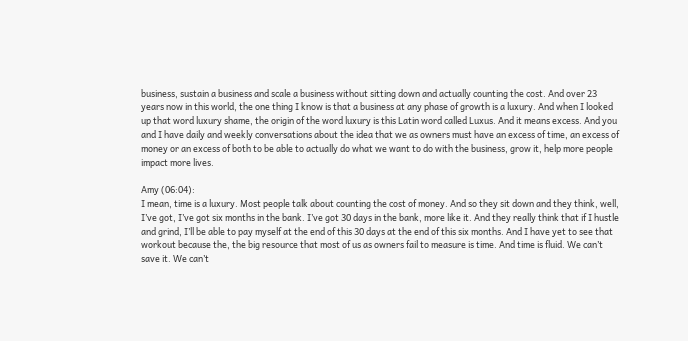business, sustain a business and scale a business without sitting down and actually counting the cost. And over 23 years now in this world, the one thing I know is that a business at any phase of growth is a luxury. And when I looked up that word luxury shame, the origin of the word luxury is this Latin word called Luxus. And it means excess. And you and I have daily and weekly conversations about the idea that we as owners must have an excess of time, an excess of money or an excess of both to be able to actually do what we want to do with the business, grow it, help more people impact more lives.

Amy (06:04):
I mean, time is a luxury. Most people talk about counting the cost of money. And so they sit down and they think, well, I’ve got, I’ve got six months in the bank. I’ve got 30 days in the bank, more like it. And they really think that if I hustle and grind, I’ll be able to pay myself at the end of this 30 days at the end of this six months. And I have yet to see that workout because the, the big resource that most of us as owners fail to measure is time. And time is fluid. We can’t save it. We can’t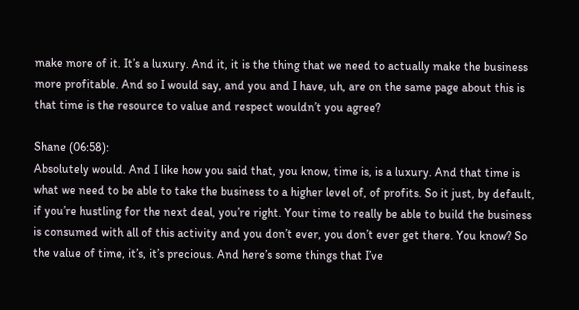make more of it. It’s a luxury. And it, it is the thing that we need to actually make the business more profitable. And so I would say, and you and I have, uh, are on the same page about this is that time is the resource to value and respect wouldn’t you agree?

Shane (06:58):
Absolutely would. And I like how you said that, you know, time is, is a luxury. And that time is what we need to be able to take the business to a higher level of, of profits. So it just, by default, if you’re hustling for the next deal, you’re right. Your time to really be able to build the business is consumed with all of this activity and you don’t ever, you don’t ever get there. You know? So the value of time, it’s, it’s precious. And here’s some things that I’ve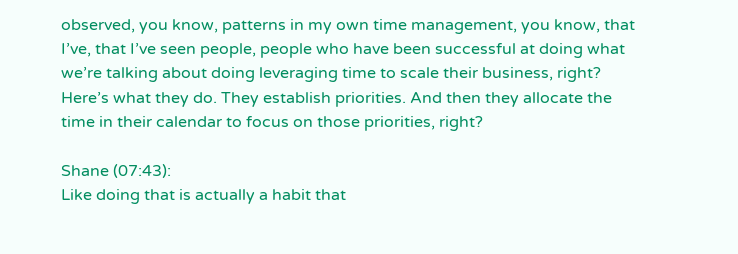observed, you know, patterns in my own time management, you know, that I’ve, that I’ve seen people, people who have been successful at doing what we’re talking about doing leveraging time to scale their business, right? Here’s what they do. They establish priorities. And then they allocate the time in their calendar to focus on those priorities, right?

Shane (07:43):
Like doing that is actually a habit that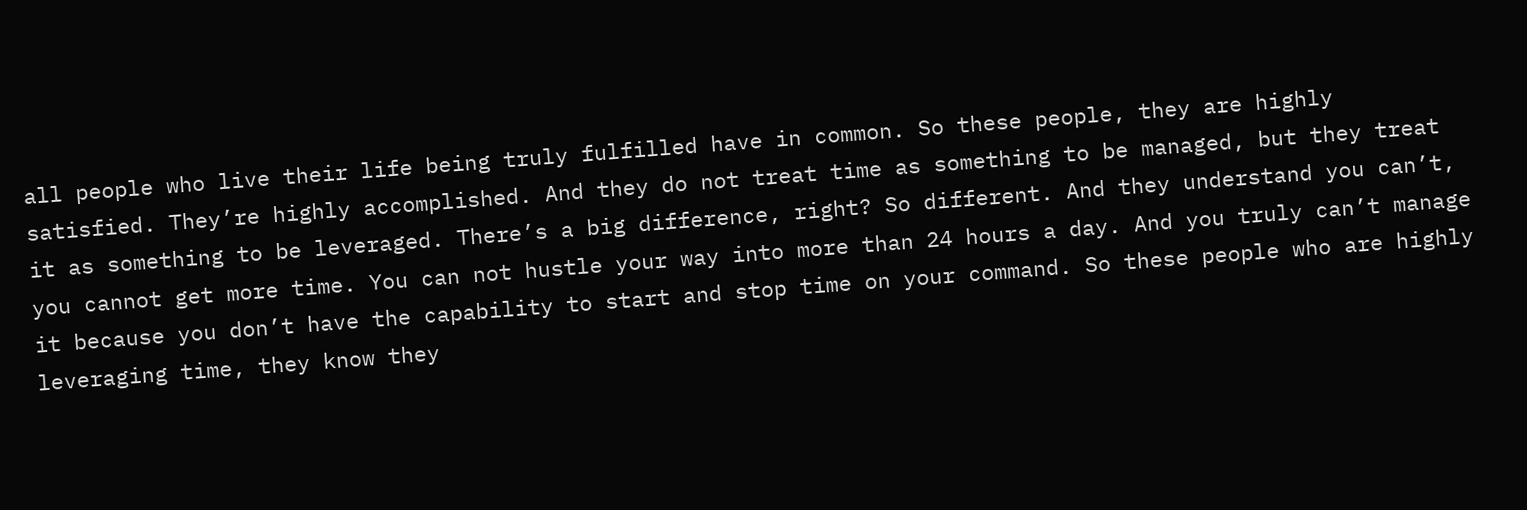all people who live their life being truly fulfilled have in common. So these people, they are highly satisfied. They’re highly accomplished. And they do not treat time as something to be managed, but they treat it as something to be leveraged. There’s a big difference, right? So different. And they understand you can’t, you cannot get more time. You can not hustle your way into more than 24 hours a day. And you truly can’t manage it because you don’t have the capability to start and stop time on your command. So these people who are highly leveraging time, they know they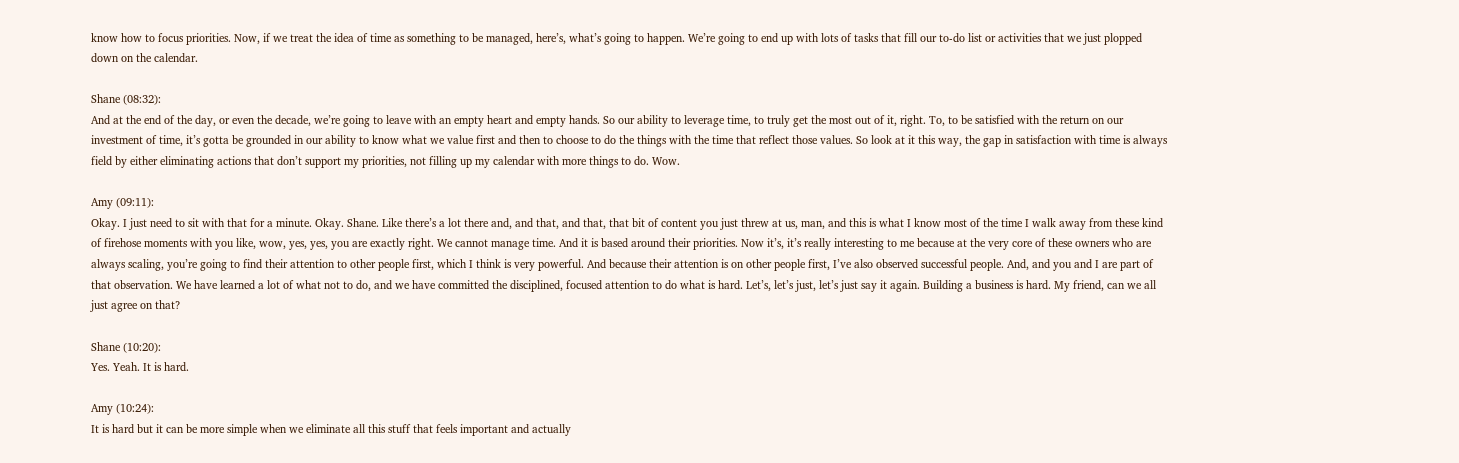know how to focus priorities. Now, if we treat the idea of time as something to be managed, here’s, what’s going to happen. We’re going to end up with lots of tasks that fill our to-do list or activities that we just plopped down on the calendar.

Shane (08:32):
And at the end of the day, or even the decade, we’re going to leave with an empty heart and empty hands. So our ability to leverage time, to truly get the most out of it, right. To, to be satisfied with the return on our investment of time, it’s gotta be grounded in our ability to know what we value first and then to choose to do the things with the time that reflect those values. So look at it this way, the gap in satisfaction with time is always field by either eliminating actions that don’t support my priorities, not filling up my calendar with more things to do. Wow.

Amy (09:11):
Okay. I just need to sit with that for a minute. Okay. Shane. Like there’s a lot there and, and that, and that, that bit of content you just threw at us, man, and this is what I know most of the time I walk away from these kind of firehose moments with you like, wow, yes, yes, you are exactly right. We cannot manage time. And it is based around their priorities. Now it’s, it’s really interesting to me because at the very core of these owners who are always scaling, you’re going to find their attention to other people first, which I think is very powerful. And because their attention is on other people first, I’ve also observed successful people. And, and you and I are part of that observation. We have learned a lot of what not to do, and we have committed the disciplined, focused attention to do what is hard. Let’s, let’s just, let’s just say it again. Building a business is hard. My friend, can we all just agree on that?

Shane (10:20):
Yes. Yeah. It is hard.

Amy (10:24):
It is hard but it can be more simple when we eliminate all this stuff that feels important and actually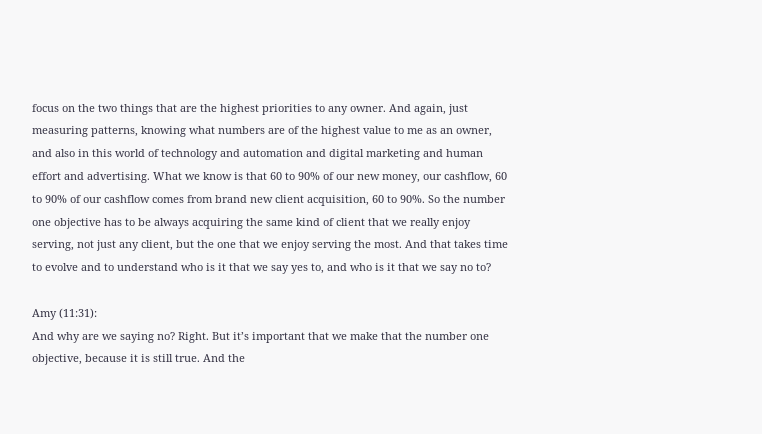focus on the two things that are the highest priorities to any owner. And again, just measuring patterns, knowing what numbers are of the highest value to me as an owner, and also in this world of technology and automation and digital marketing and human effort and advertising. What we know is that 60 to 90% of our new money, our cashflow, 60 to 90% of our cashflow comes from brand new client acquisition, 60 to 90%. So the number one objective has to be always acquiring the same kind of client that we really enjoy serving, not just any client, but the one that we enjoy serving the most. And that takes time to evolve and to understand who is it that we say yes to, and who is it that we say no to?

Amy (11:31):
And why are we saying no? Right. But it’s important that we make that the number one objective, because it is still true. And the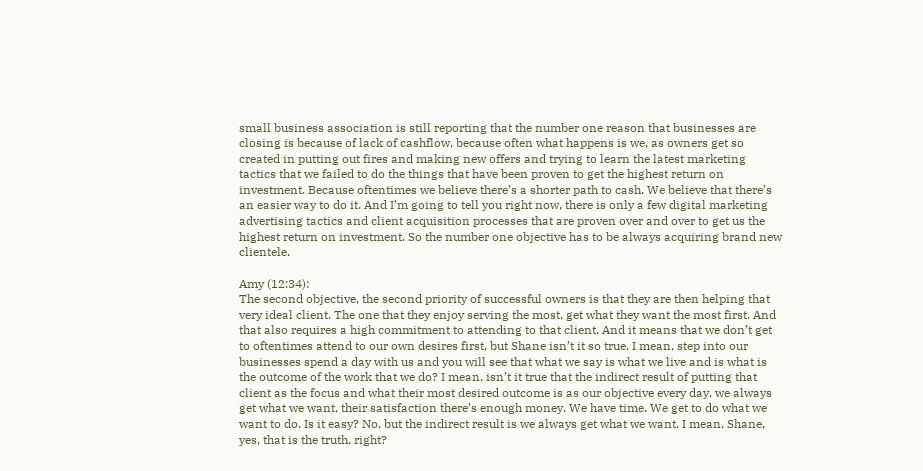small business association is still reporting that the number one reason that businesses are closing is because of lack of cashflow, because often what happens is we, as owners get so created in putting out fires and making new offers and trying to learn the latest marketing tactics that we failed to do the things that have been proven to get the highest return on investment. Because oftentimes we believe there’s a shorter path to cash. We believe that there’s an easier way to do it. And I’m going to tell you right now, there is only a few digital marketing advertising tactics and client acquisition processes that are proven over and over to get us the highest return on investment. So the number one objective has to be always acquiring brand new clientele.

Amy (12:34):
The second objective, the second priority of successful owners is that they are then helping that very ideal client. The one that they enjoy serving the most, get what they want the most first. And that also requires a high commitment to attending to that client. And it means that we don’t get to oftentimes attend to our own desires first, but Shane isn’t it so true. I mean, step into our businesses spend a day with us and you will see that what we say is what we live and is what is the outcome of the work that we do? I mean, isn’t it true that the indirect result of putting that client as the focus and what their most desired outcome is as our objective every day, we always get what we want, their satisfaction there’s enough money. We have time. We get to do what we want to do. Is it easy? No, but the indirect result is we always get what we want. I mean, Shane, yes, that is the truth, right?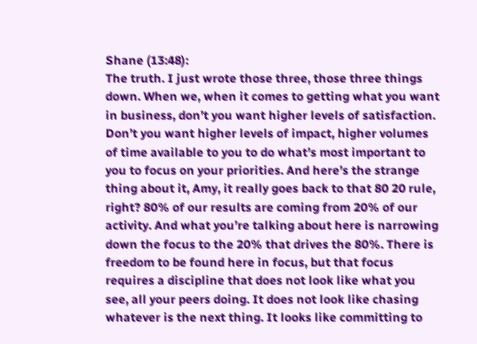Shane (13:48):
The truth. I just wrote those three, those three things down. When we, when it comes to getting what you want in business, don’t you want higher levels of satisfaction. Don’t you want higher levels of impact, higher volumes of time available to you to do what’s most important to you to focus on your priorities. And here’s the strange thing about it, Amy, it really goes back to that 80 20 rule, right? 80% of our results are coming from 20% of our activity. And what you’re talking about here is narrowing down the focus to the 20% that drives the 80%. There is freedom to be found here in focus, but that focus requires a discipline that does not look like what you see, all your peers doing. It does not look like chasing whatever is the next thing. It looks like committing to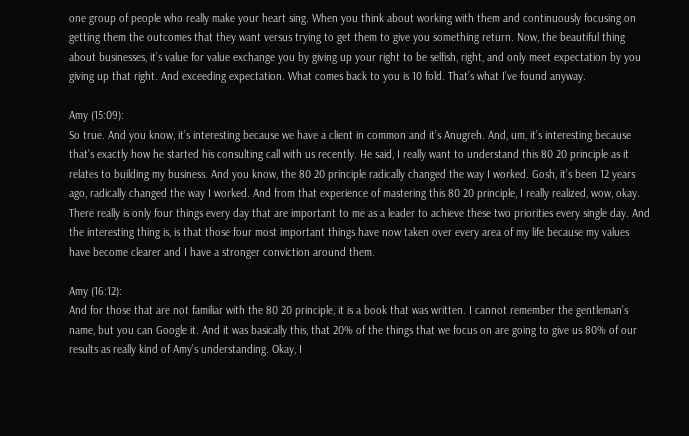one group of people who really make your heart sing. When you think about working with them and continuously focusing on getting them the outcomes that they want versus trying to get them to give you something return. Now, the beautiful thing about businesses, it’s value for value exchange you by giving up your right to be selfish, right, and only meet expectation by you giving up that right. And exceeding expectation. What comes back to you is 10 fold. That’s what I’ve found anyway.

Amy (15:09):
So true. And you know, it’s interesting because we have a client in common and it’s Anugreh. And, um, it’s interesting because that’s exactly how he started his consulting call with us recently. He said, I really want to understand this 80 20 principle as it relates to building my business. And you know, the 80 20 principle radically changed the way I worked. Gosh, it’s been 12 years ago, radically changed the way I worked. And from that experience of mastering this 80 20 principle, I really realized, wow, okay. There really is only four things every day that are important to me as a leader to achieve these two priorities every single day. And the interesting thing is, is that those four most important things have now taken over every area of my life because my values have become clearer and I have a stronger conviction around them.

Amy (16:12):
And for those that are not familiar with the 80 20 principle, it is a book that was written. I cannot remember the gentleman’s name, but you can Google it. And it was basically this, that 20% of the things that we focus on are going to give us 80% of our results as really kind of Amy’s understanding. Okay, I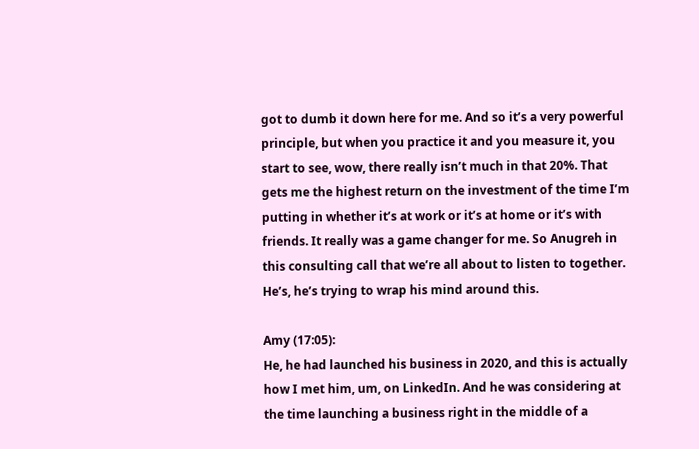got to dumb it down here for me. And so it’s a very powerful principle, but when you practice it and you measure it, you start to see, wow, there really isn’t much in that 20%. That gets me the highest return on the investment of the time I’m putting in whether it’s at work or it’s at home or it’s with friends. It really was a game changer for me. So Anugreh in this consulting call that we’re all about to listen to together. He’s, he’s trying to wrap his mind around this.

Amy (17:05):
He, he had launched his business in 2020, and this is actually how I met him, um, on LinkedIn. And he was considering at the time launching a business right in the middle of a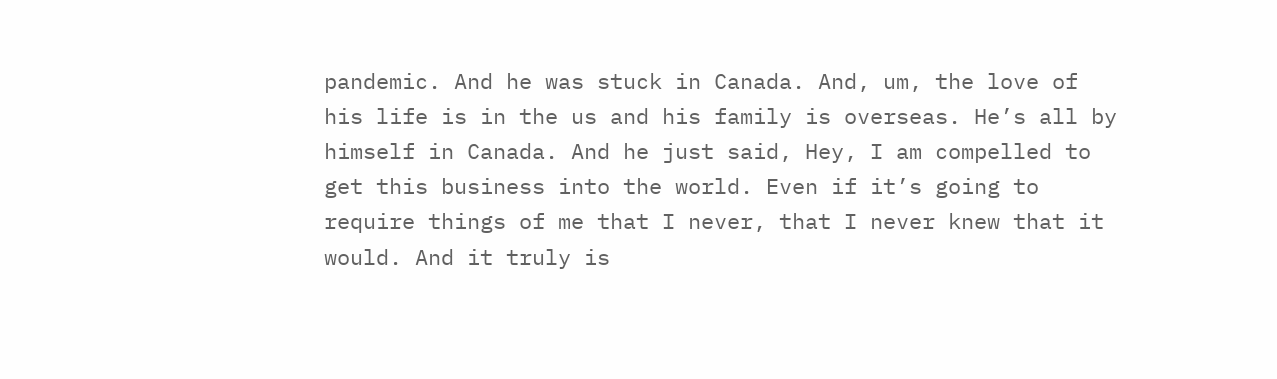pandemic. And he was stuck in Canada. And, um, the love of his life is in the us and his family is overseas. He’s all by himself in Canada. And he just said, Hey, I am compelled to get this business into the world. Even if it’s going to require things of me that I never, that I never knew that it would. And it truly is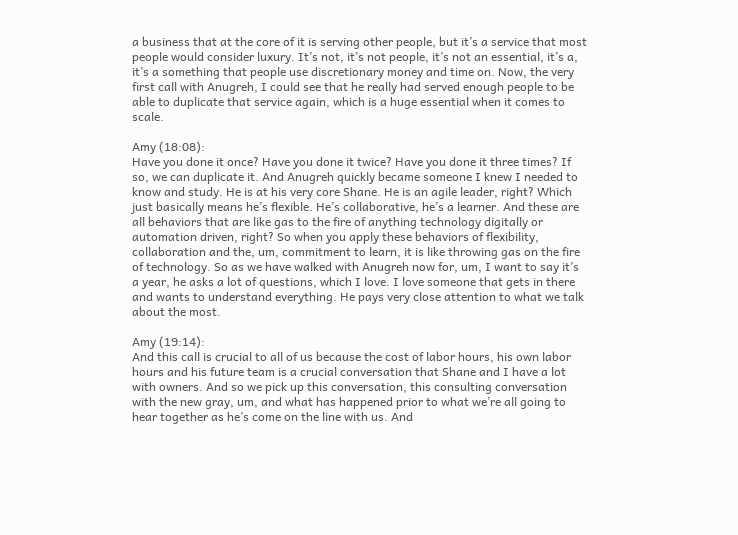a business that at the core of it is serving other people, but it’s a service that most people would consider luxury. It’s not, it’s not people, it’s not an essential, it’s a, it’s a something that people use discretionary money and time on. Now, the very first call with Anugreh, I could see that he really had served enough people to be able to duplicate that service again, which is a huge essential when it comes to scale.

Amy (18:08):
Have you done it once? Have you done it twice? Have you done it three times? If so, we can duplicate it. And Anugreh quickly became someone I knew I needed to know and study. He is at his very core Shane. He is an agile leader, right? Which just basically means he’s flexible. He’s collaborative, he’s a learner. And these are all behaviors that are like gas to the fire of anything technology digitally or automation driven, right? So when you apply these behaviors of flexibility, collaboration and the, um, commitment to learn, it is like throwing gas on the fire of technology. So as we have walked with Anugreh now for, um, I want to say it’s a year, he asks a lot of questions, which I love. I love someone that gets in there and wants to understand everything. He pays very close attention to what we talk about the most.

Amy (19:14):
And this call is crucial to all of us because the cost of labor hours, his own labor hours and his future team is a crucial conversation that Shane and I have a lot with owners. And so we pick up this conversation, this consulting conversation with the new gray, um, and what has happened prior to what we’re all going to hear together as he’s come on the line with us. And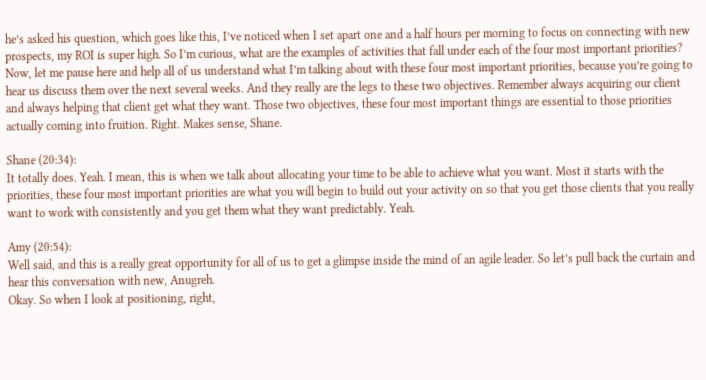he’s asked his question, which goes like this, I’ve noticed when I set apart one and a half hours per morning to focus on connecting with new prospects, my ROI is super high. So I’m curious, what are the examples of activities that fall under each of the four most important priorities? Now, let me pause here and help all of us understand what I’m talking about with these four most important priorities, because you’re going to hear us discuss them over the next several weeks. And they really are the legs to these two objectives. Remember always acquiring our client and always helping that client get what they want. Those two objectives, these four most important things are essential to those priorities actually coming into fruition. Right. Makes sense, Shane.

Shane (20:34):
It totally does. Yeah. I mean, this is when we talk about allocating your time to be able to achieve what you want. Most it starts with the priorities, these four most important priorities are what you will begin to build out your activity on so that you get those clients that you really want to work with consistently and you get them what they want predictably. Yeah.

Amy (20:54):
Well said, and this is a really great opportunity for all of us to get a glimpse inside the mind of an agile leader. So let’s pull back the curtain and hear this conversation with new, Anugreh.
Okay. So when I look at positioning, right,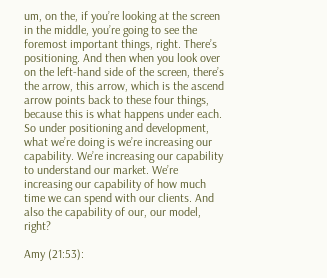um, on the, if you’re looking at the screen in the middle, you’re going to see the foremost important things, right. There’s positioning. And then when you look over on the left-hand side of the screen, there’s the arrow, this arrow, which is the ascend arrow points back to these four things, because this is what happens under each. So under positioning and development, what we’re doing is we’re increasing our capability. We’re increasing our capability to understand our market. We’re increasing our capability of how much time we can spend with our clients. And also the capability of our, our model, right?

Amy (21:53):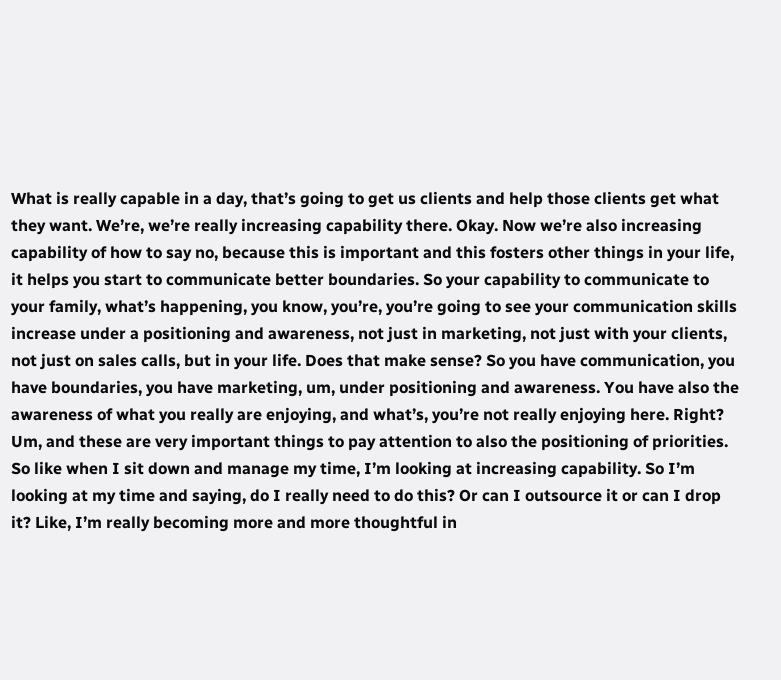What is really capable in a day, that’s going to get us clients and help those clients get what they want. We’re, we’re really increasing capability there. Okay. Now we’re also increasing capability of how to say no, because this is important and this fosters other things in your life, it helps you start to communicate better boundaries. So your capability to communicate to your family, what’s happening, you know, you’re, you’re going to see your communication skills increase under a positioning and awareness, not just in marketing, not just with your clients, not just on sales calls, but in your life. Does that make sense? So you have communication, you have boundaries, you have marketing, um, under positioning and awareness. You have also the awareness of what you really are enjoying, and what’s, you’re not really enjoying here. Right? Um, and these are very important things to pay attention to also the positioning of priorities. So like when I sit down and manage my time, I’m looking at increasing capability. So I’m looking at my time and saying, do I really need to do this? Or can I outsource it or can I drop it? Like, I’m really becoming more and more thoughtful in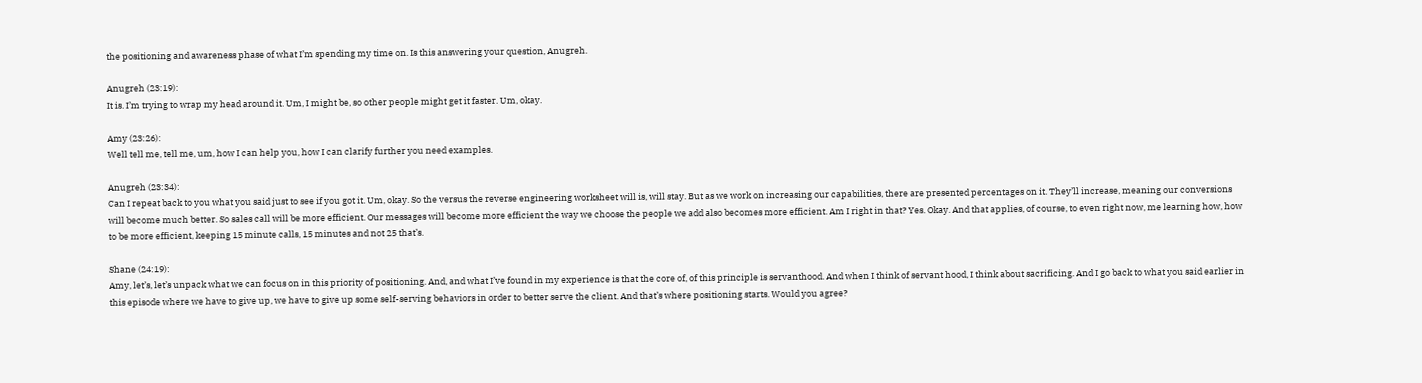the positioning and awareness phase of what I’m spending my time on. Is this answering your question, Anugreh.

Anugreh (23:19):
It is. I’m trying to wrap my head around it. Um, I might be, so other people might get it faster. Um, okay.

Amy (23:26):
Well tell me, tell me, um, how I can help you, how I can clarify further you need examples.

Anugreh (23:34):
Can I repeat back to you what you said just to see if you got it. Um, okay. So the versus the reverse engineering worksheet will is, will stay. But as we work on increasing our capabilities, there are presented percentages on it. They’ll increase, meaning our conversions will become much better. So sales call will be more efficient. Our messages will become more efficient the way we choose the people we add also becomes more efficient. Am I right in that? Yes. Okay. And that applies, of course, to even right now, me learning how, how to be more efficient, keeping 15 minute calls, 15 minutes and not 25 that’s.

Shane (24:19):
Amy, let’s, let’s unpack what we can focus on in this priority of positioning. And, and what I’ve found in my experience is that the core of, of this principle is servanthood. And when I think of servant hood, I think about sacrificing. And I go back to what you said earlier in this episode where we have to give up, we have to give up some self-serving behaviors in order to better serve the client. And that’s where positioning starts. Would you agree?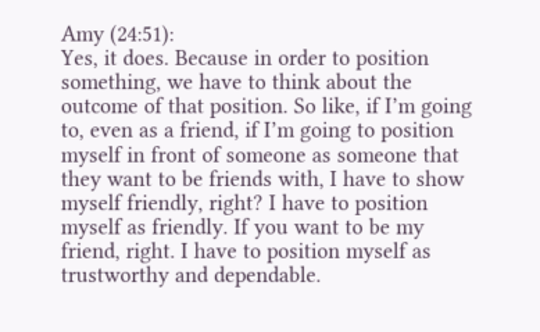Amy (24:51):
Yes, it does. Because in order to position something, we have to think about the outcome of that position. So like, if I’m going to, even as a friend, if I’m going to position myself in front of someone as someone that they want to be friends with, I have to show myself friendly, right? I have to position myself as friendly. If you want to be my friend, right. I have to position myself as trustworthy and dependable.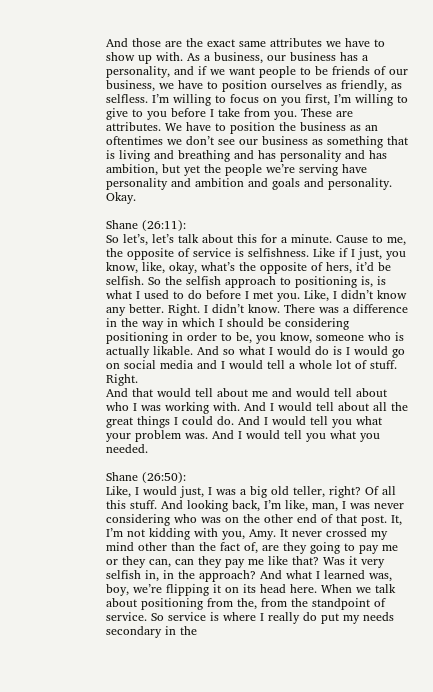And those are the exact same attributes we have to show up with. As a business, our business has a personality, and if we want people to be friends of our business, we have to position ourselves as friendly, as selfless. I’m willing to focus on you first, I’m willing to give to you before I take from you. These are attributes. We have to position the business as an oftentimes we don’t see our business as something that is living and breathing and has personality and has ambition, but yet the people we’re serving have personality and ambition and goals and personality. Okay.

Shane (26:11):
So let’s, let’s talk about this for a minute. Cause to me, the opposite of service is selfishness. Like if I just, you know, like, okay, what’s the opposite of hers, it’d be selfish. So the selfish approach to positioning is, is what I used to do before I met you. Like, I didn’t know any better. Right. I didn’t know. There was a difference in the way in which I should be considering positioning in order to be, you know, someone who is actually likable. And so what I would do is I would go on social media and I would tell a whole lot of stuff. Right.
And that would tell about me and would tell about who I was working with. And I would tell about all the great things I could do. And I would tell you what your problem was. And I would tell you what you needed.

Shane (26:50):
Like, I would just, I was a big old teller, right? Of all this stuff. And looking back, I’m like, man, I was never considering who was on the other end of that post. It, I’m not kidding with you, Amy. It never crossed my mind other than the fact of, are they going to pay me or they can, can they pay me like that? Was it very selfish in, in the approach? And what I learned was, boy, we’re flipping it on its head here. When we talk about positioning from the, from the standpoint of service. So service is where I really do put my needs secondary in the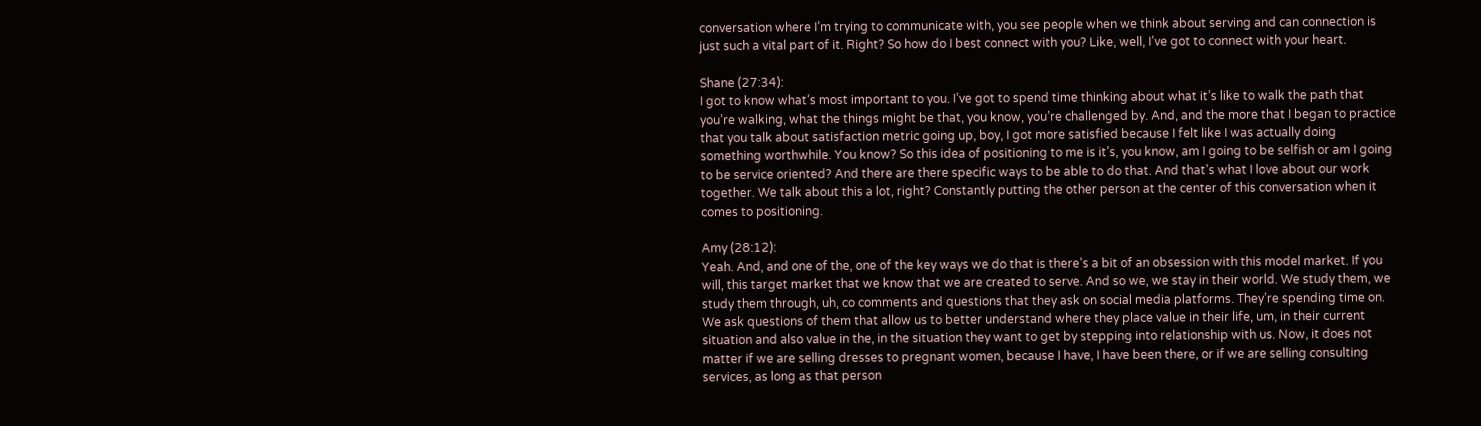conversation where I’m trying to communicate with, you see people when we think about serving and can connection is just such a vital part of it. Right? So how do I best connect with you? Like, well, I’ve got to connect with your heart.

Shane (27:34):
I got to know what’s most important to you. I’ve got to spend time thinking about what it’s like to walk the path that you’re walking, what the things might be that, you know, you’re challenged by. And, and the more that I began to practice that you talk about satisfaction metric going up, boy, I got more satisfied because I felt like I was actually doing something worthwhile. You know? So this idea of positioning to me is it’s, you know, am I going to be selfish or am I going to be service oriented? And there are there specific ways to be able to do that. And that’s what I love about our work together. We talk about this a lot, right? Constantly putting the other person at the center of this conversation when it comes to positioning.

Amy (28:12):
Yeah. And, and one of the, one of the key ways we do that is there’s a bit of an obsession with this model market. If you will, this target market that we know that we are created to serve. And so we, we stay in their world. We study them, we study them through, uh, co comments and questions that they ask on social media platforms. They’re spending time on. We ask questions of them that allow us to better understand where they place value in their life, um, in their current situation and also value in the, in the situation they want to get by stepping into relationship with us. Now, it does not matter if we are selling dresses to pregnant women, because I have, I have been there, or if we are selling consulting services, as long as that person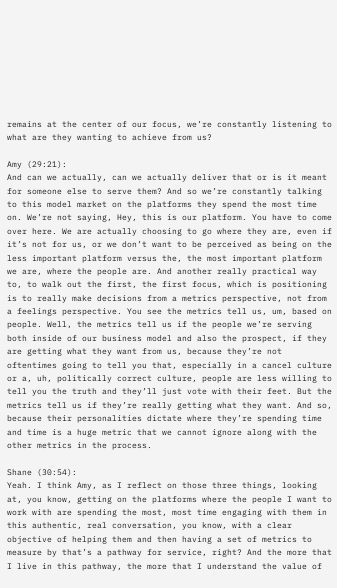remains at the center of our focus, we’re constantly listening to what are they wanting to achieve from us?

Amy (29:21):
And can we actually, can we actually deliver that or is it meant for someone else to serve them? And so we’re constantly talking to this model market on the platforms they spend the most time on. We’re not saying, Hey, this is our platform. You have to come over here. We are actually choosing to go where they are, even if it’s not for us, or we don’t want to be perceived as being on the less important platform versus the, the most important platform we are, where the people are. And another really practical way to, to walk out the first, the first focus, which is positioning is to really make decisions from a metrics perspective, not from a feelings perspective. You see the metrics tell us, um, based on people. Well, the metrics tell us if the people we’re serving both inside of our business model and also the prospect, if they are getting what they want from us, because they’re not oftentimes going to tell you that, especially in a cancel culture or a, uh, politically correct culture, people are less willing to tell you the truth and they’ll just vote with their feet. But the metrics tell us if they’re really getting what they want. And so, because their personalities dictate where they’re spending time and time is a huge metric that we cannot ignore along with the other metrics in the process.

Shane (30:54):
Yeah. I think Amy, as I reflect on those three things, looking at, you know, getting on the platforms where the people I want to work with are spending the most, most time engaging with them in this authentic, real conversation, you know, with a clear objective of helping them and then having a set of metrics to measure by that’s a pathway for service, right? And the more that I live in this pathway, the more that I understand the value of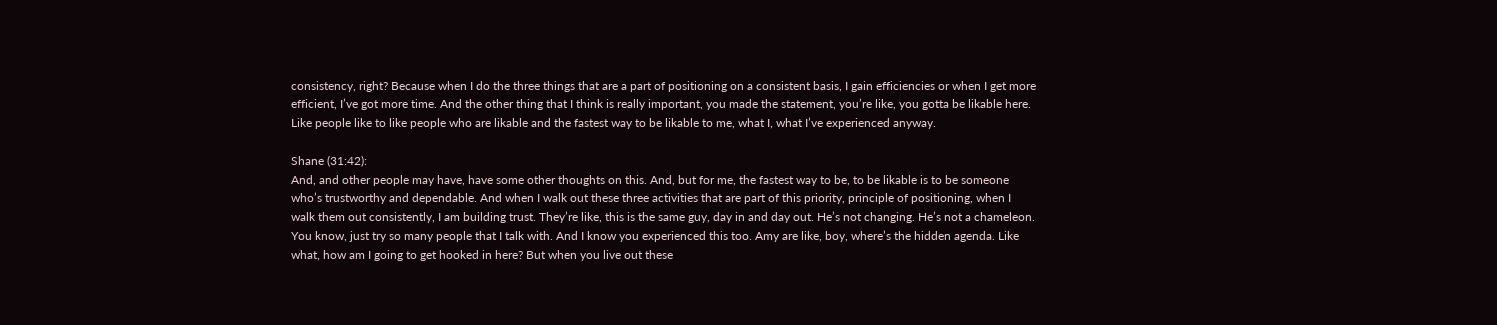consistency, right? Because when I do the three things that are a part of positioning on a consistent basis, I gain efficiencies or when I get more efficient, I’ve got more time. And the other thing that I think is really important, you made the statement, you’re like, you gotta be likable here. Like people like to like people who are likable and the fastest way to be likable to me, what I, what I’ve experienced anyway.

Shane (31:42):
And, and other people may have, have some other thoughts on this. And, but for me, the fastest way to be, to be likable is to be someone who’s trustworthy and dependable. And when I walk out these three activities that are part of this priority, principle of positioning, when I walk them out consistently, I am building trust. They’re like, this is the same guy, day in and day out. He’s not changing. He’s not a chameleon. You know, just try so many people that I talk with. And I know you experienced this too. Amy are like, boy, where’s the hidden agenda. Like what, how am I going to get hooked in here? But when you live out these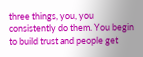three things, you, you consistently do them. You begin to build trust and people get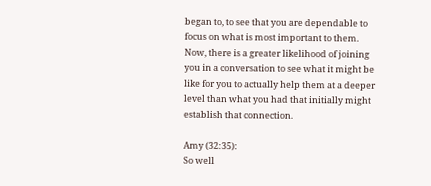began to, to see that you are dependable to focus on what is most important to them. Now, there is a greater likelihood of joining you in a conversation to see what it might be like for you to actually help them at a deeper level than what you had that initially might establish that connection.

Amy (32:35):
So well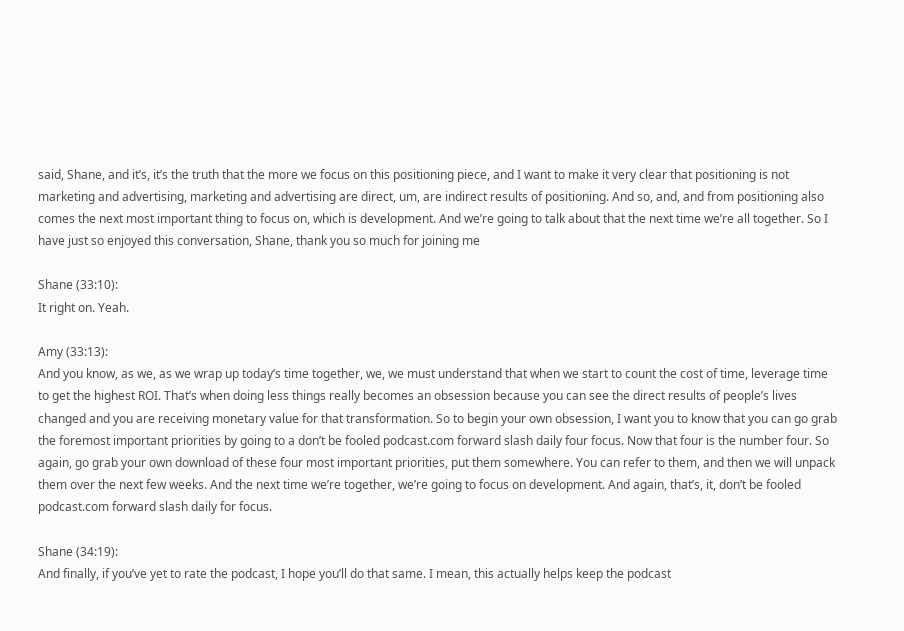said, Shane, and it’s, it’s the truth that the more we focus on this positioning piece, and I want to make it very clear that positioning is not marketing and advertising, marketing and advertising are direct, um, are indirect results of positioning. And so, and, and from positioning also comes the next most important thing to focus on, which is development. And we’re going to talk about that the next time we’re all together. So I have just so enjoyed this conversation, Shane, thank you so much for joining me

Shane (33:10):
It right on. Yeah.

Amy (33:13):
And you know, as we, as we wrap up today’s time together, we, we must understand that when we start to count the cost of time, leverage time to get the highest ROI. That’s when doing less things really becomes an obsession because you can see the direct results of people’s lives changed and you are receiving monetary value for that transformation. So to begin your own obsession, I want you to know that you can go grab the foremost important priorities by going to a don’t be fooled podcast.com forward slash daily four focus. Now that four is the number four. So again, go grab your own download of these four most important priorities, put them somewhere. You can refer to them, and then we will unpack them over the next few weeks. And the next time we’re together, we’re going to focus on development. And again, that’s, it, don’t be fooled podcast.com forward slash daily for focus.

Shane (34:19):
And finally, if you’ve yet to rate the podcast, I hope you’ll do that same. I mean, this actually helps keep the podcast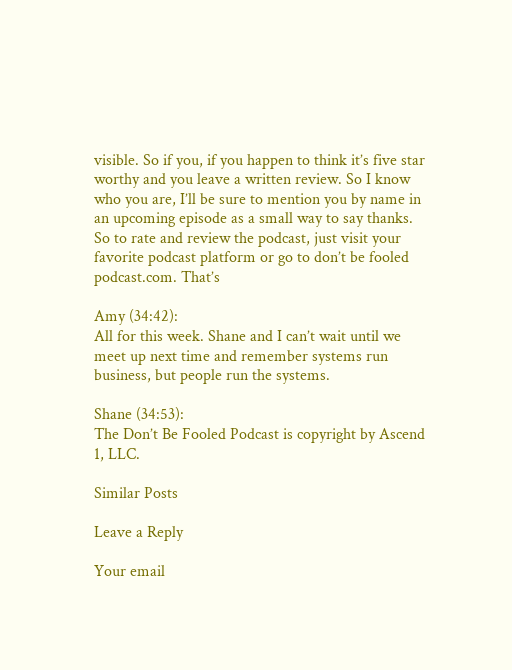visible. So if you, if you happen to think it’s five star worthy and you leave a written review. So I know who you are, I’ll be sure to mention you by name in an upcoming episode as a small way to say thanks. So to rate and review the podcast, just visit your favorite podcast platform or go to don’t be fooled podcast.com. That’s

Amy (34:42):
All for this week. Shane and I can’t wait until we meet up next time and remember systems run business, but people run the systems.

Shane (34:53):
The Don’t Be Fooled Podcast is copyright by Ascend 1, LLC.

Similar Posts

Leave a Reply

Your email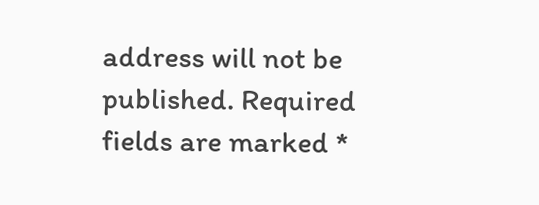address will not be published. Required fields are marked *